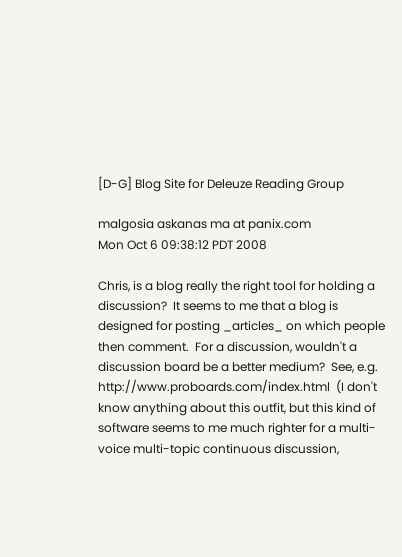[D-G] Blog Site for Deleuze Reading Group

malgosia askanas ma at panix.com
Mon Oct 6 09:38:12 PDT 2008

Chris, is a blog really the right tool for holding a discussion?  It seems to me that a blog is designed for posting _articles_ on which people then comment.  For a discussion, wouldn't a discussion board be a better medium?  See, e.g. http://www.proboards.com/index.html  (I don't know anything about this outfit, but this kind of software seems to me much righter for a multi-voice multi-topic continuous discussion,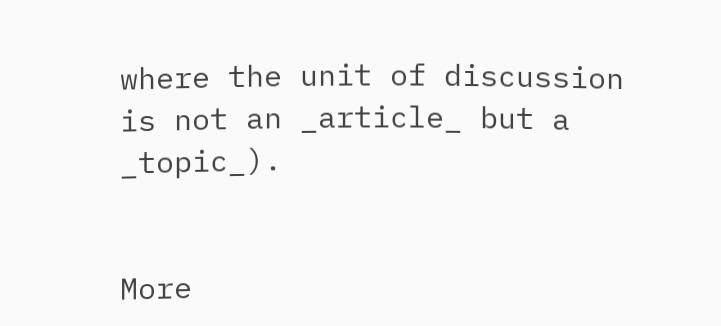where the unit of discussion is not an _article_ but a _topic_).


More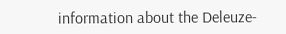information about the Deleuze-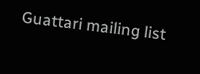Guattari mailing list